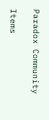Paradox Community

Items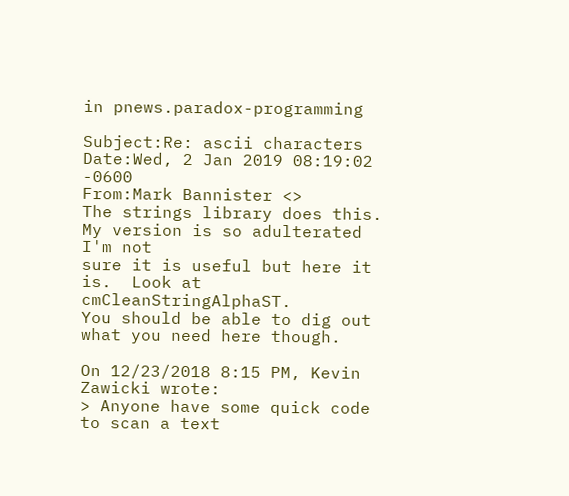in pnews.paradox-programming

Subject:Re: ascii characters
Date:Wed, 2 Jan 2019 08:19:02 -0600
From:Mark Bannister <>
The strings library does this.  My version is so adulterated I'm not
sure it is useful but here it is.  Look at cmCleanStringAlphaST.
You should be able to dig out what you need here though.

On 12/23/2018 8:15 PM, Kevin Zawicki wrote:
> Anyone have some quick code to scan a text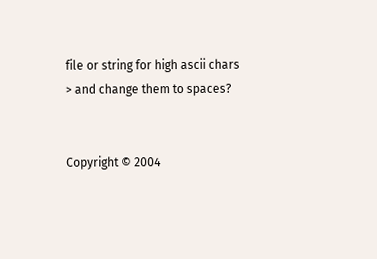file or string for high ascii chars
> and change them to spaces?


Copyright © 2004